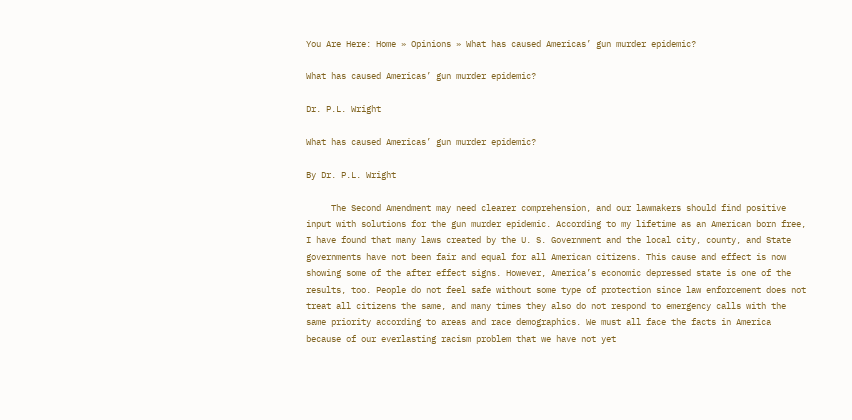You Are Here: Home » Opinions » What has caused Americas’ gun murder epidemic?

What has caused Americas’ gun murder epidemic?

Dr. P.L. Wright

What has caused Americas’ gun murder epidemic?

By Dr. P.L. Wright

     The Second Amendment may need clearer comprehension, and our lawmakers should find positive input with solutions for the gun murder epidemic. According to my lifetime as an American born free, I have found that many laws created by the U. S. Government and the local city, county, and State governments have not been fair and equal for all American citizens. This cause and effect is now showing some of the after effect signs. However, America’s economic depressed state is one of the results, too. People do not feel safe without some type of protection since law enforcement does not treat all citizens the same, and many times they also do not respond to emergency calls with the same priority according to areas and race demographics. We must all face the facts in America because of our everlasting racism problem that we have not yet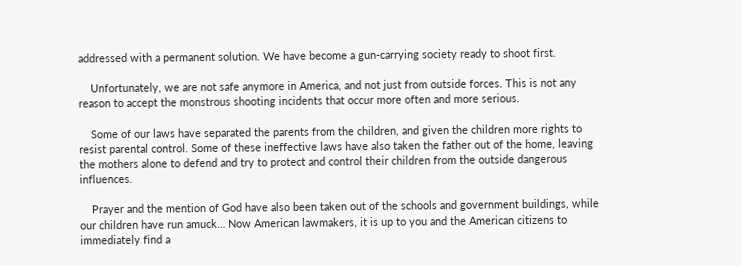addressed with a permanent solution. We have become a gun-carrying society ready to shoot first.

    Unfortunately, we are not safe anymore in America, and not just from outside forces. This is not any reason to accept the monstrous shooting incidents that occur more often and more serious.

    Some of our laws have separated the parents from the children, and given the children more rights to resist parental control. Some of these ineffective laws have also taken the father out of the home, leaving the mothers alone to defend and try to protect and control their children from the outside dangerous influences.

    Prayer and the mention of God have also been taken out of the schools and government buildings, while our children have run amuck… Now American lawmakers, it is up to you and the American citizens to immediately find a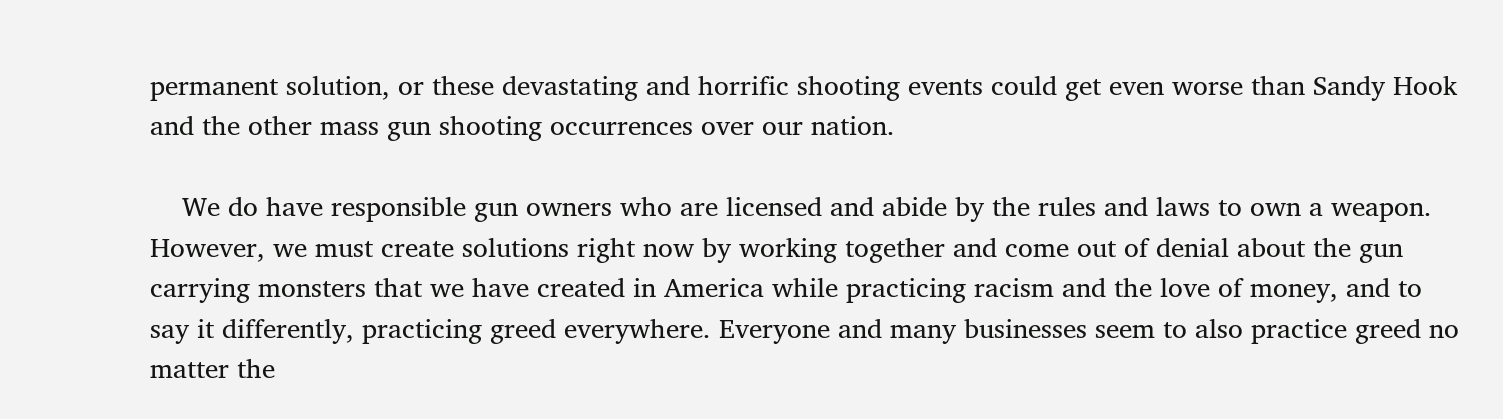permanent solution, or these devastating and horrific shooting events could get even worse than Sandy Hook and the other mass gun shooting occurrences over our nation.

    We do have responsible gun owners who are licensed and abide by the rules and laws to own a weapon. However, we must create solutions right now by working together and come out of denial about the gun carrying monsters that we have created in America while practicing racism and the love of money, and to say it differently, practicing greed everywhere. Everyone and many businesses seem to also practice greed no matter the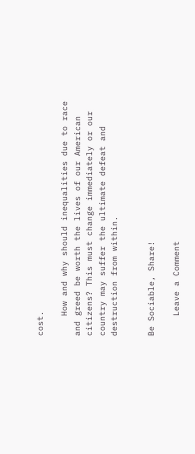cost.

    How and why should inequalities due to race and greed be worth the lives of our American citizens? This must change immediately or our country may suffer the ultimate defeat and destruction from within.


Be Sociable, Share!

    Leave a Comment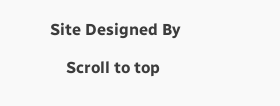Site Designed By

    Scroll to top